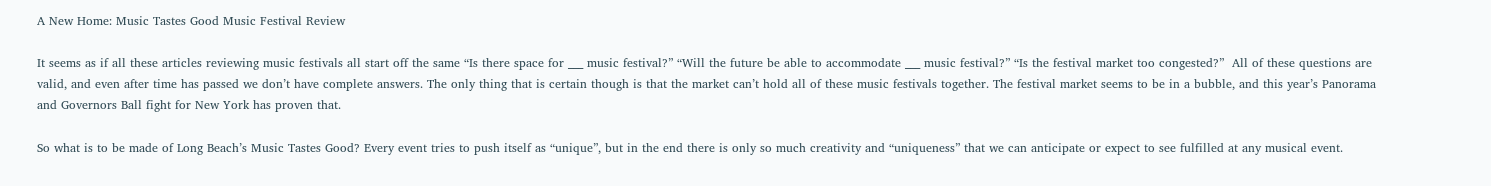A New Home: Music Tastes Good Music Festival Review

It seems as if all these articles reviewing music festivals all start off the same “Is there space for ___ music festival?” “Will the future be able to accommodate ___ music festival?” “Is the festival market too congested?”  All of these questions are valid, and even after time has passed we don’t have complete answers. The only thing that is certain though is that the market can’t hold all of these music festivals together. The festival market seems to be in a bubble, and this year’s Panorama and Governors Ball fight for New York has proven that.

So what is to be made of Long Beach’s Music Tastes Good? Every event tries to push itself as “unique”, but in the end there is only so much creativity and “uniqueness” that we can anticipate or expect to see fulfilled at any musical event.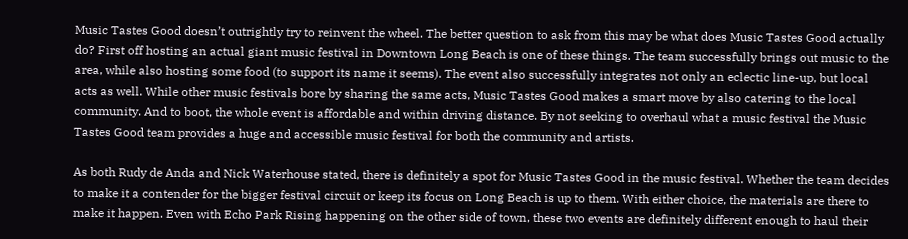Music Tastes Good doesn’t outrightly try to reinvent the wheel. The better question to ask from this may be what does Music Tastes Good actually do? First off hosting an actual giant music festival in Downtown Long Beach is one of these things. The team successfully brings out music to the area, while also hosting some food (to support its name it seems). The event also successfully integrates not only an eclectic line-up, but local acts as well. While other music festivals bore by sharing the same acts, Music Tastes Good makes a smart move by also catering to the local community. And to boot, the whole event is affordable and within driving distance. By not seeking to overhaul what a music festival the Music Tastes Good team provides a huge and accessible music festival for both the community and artists.

As both Rudy de Anda and Nick Waterhouse stated, there is definitely a spot for Music Tastes Good in the music festival. Whether the team decides to make it a contender for the bigger festival circuit or keep its focus on Long Beach is up to them. With either choice, the materials are there to make it happen. Even with Echo Park Rising happening on the other side of town, these two events are definitely different enough to haul their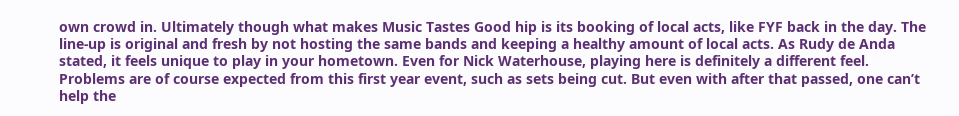own crowd in. Ultimately though what makes Music Tastes Good hip is its booking of local acts, like FYF back in the day. The line-up is original and fresh by not hosting the same bands and keeping a healthy amount of local acts. As Rudy de Anda stated, it feels unique to play in your hometown. Even for Nick Waterhouse, playing here is definitely a different feel. Problems are of course expected from this first year event, such as sets being cut. But even with after that passed, one can’t help the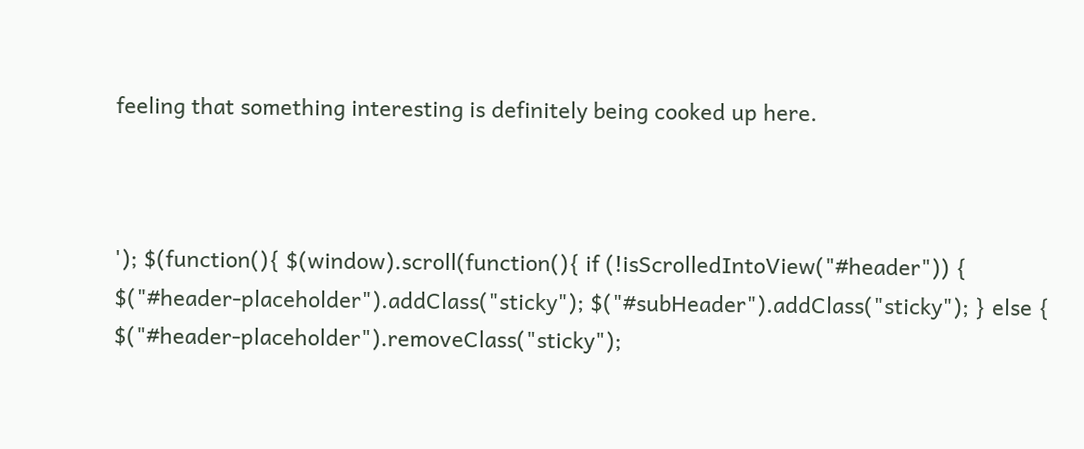feeling that something interesting is definitely being cooked up here.



'); $(function(){ $(window).scroll(function(){ if (!isScrolledIntoView("#header")) { $("#header-placeholder").addClass("sticky"); $("#subHeader").addClass("sticky"); } else { $("#header-placeholder").removeClass("sticky");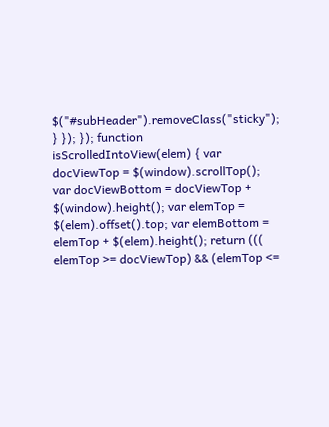$("#subHeader").removeClass("sticky"); } }); }); function isScrolledIntoView(elem) { var docViewTop = $(window).scrollTop(); var docViewBottom = docViewTop + $(window).height(); var elemTop = $(elem).offset().top; var elemBottom = elemTop + $(elem).height(); return ((( elemTop >= docViewTop) && (elemTop <=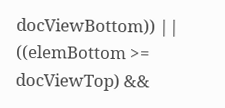docViewBottom)) || ((elemBottom >= docViewTop) &&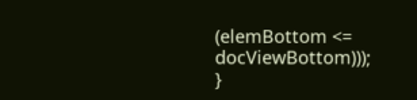(elemBottom <= docViewBottom))); }